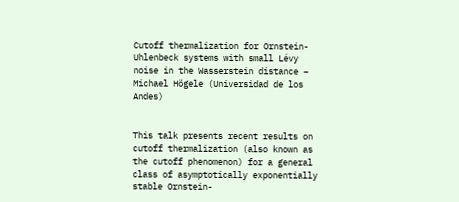Cutoff thermalization for Ornstein-Uhlenbeck systems with small Lévy noise in the Wasserstein distance – Michael Högele (Universidad de los Andes)


This talk presents recent results on cutoff thermalization (also known as the cutoff phenomenon) for a general class of asymptotically exponentially stable Ornstein-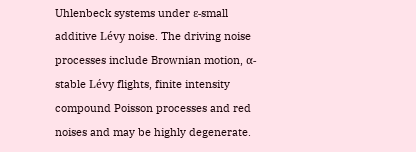Uhlenbeck systems under ε-small additive Lévy noise. The driving noise processes include Brownian motion, α-stable Lévy flights, finite intensity compound Poisson processes and red noises and may be highly degenerate.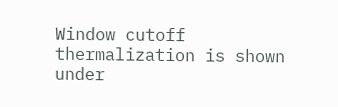Window cutoff thermalization is shown under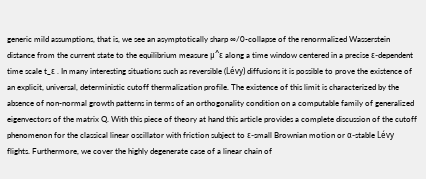generic mild assumptions, that is, we see an asymptotically sharp ∞/0-collapse of the renormalized Wasserstein distance from the current state to the equilibrium measure μ^ε along a time window centered in a precise ε-dependent time scale t_ε . In many interesting situations such as reversible (Lévy) diffusions it is possible to prove the existence of an explicit, universal, deterministic cutoff thermalization profile. The existence of this limit is characterized by the absence of non-normal growth patterns in terms of an orthogonality condition on a computable family of generalized eigenvectors of the matrix Q. With this piece of theory at hand this article provides a complete discussion of the cutoff phenomenon for the classical linear oscillator with friction subject to ε-small Brownian motion or α-stable Lévy flights. Furthermore, we cover the highly degenerate case of a linear chain of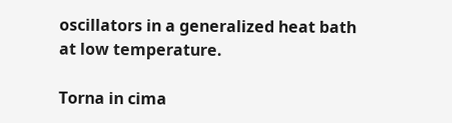oscillators in a generalized heat bath at low temperature.

Torna in cima